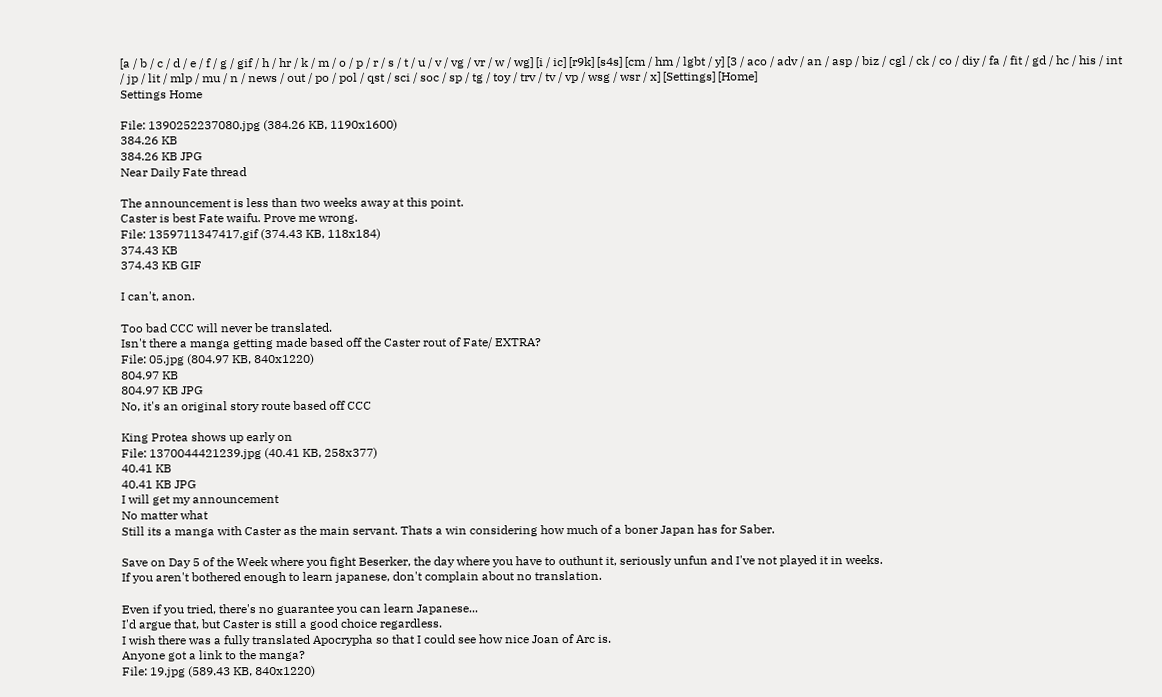[a / b / c / d / e / f / g / gif / h / hr / k / m / o / p / r / s / t / u / v / vg / vr / w / wg] [i / ic] [r9k] [s4s] [cm / hm / lgbt / y] [3 / aco / adv / an / asp / biz / cgl / ck / co / diy / fa / fit / gd / hc / his / int / jp / lit / mlp / mu / n / news / out / po / pol / qst / sci / soc / sp / tg / toy / trv / tv / vp / wsg / wsr / x] [Settings] [Home]
Settings Home

File: 1390252237080.jpg (384.26 KB, 1190x1600)
384.26 KB
384.26 KB JPG
Near Daily Fate thread

The announcement is less than two weeks away at this point.
Caster is best Fate waifu. Prove me wrong.
File: 1359711347417.gif (374.43 KB, 118x184)
374.43 KB
374.43 KB GIF

I can't, anon.

Too bad CCC will never be translated.
Isn't there a manga getting made based off the Caster rout of Fate/ EXTRA?
File: 05.jpg (804.97 KB, 840x1220)
804.97 KB
804.97 KB JPG
No, it's an original story route based off CCC

King Protea shows up early on
File: 1370044421239.jpg (40.41 KB, 258x377)
40.41 KB
40.41 KB JPG
I will get my announcement
No matter what
Still its a manga with Caster as the main servant. Thats a win considering how much of a boner Japan has for Saber.

Save on Day 5 of the Week where you fight Beserker, the day where you have to outhunt it, seriously unfun and I've not played it in weeks.
If you aren't bothered enough to learn japanese, don't complain about no translation.

Even if you tried, there's no guarantee you can learn Japanese...
I'd argue that, but Caster is still a good choice regardless.
I wish there was a fully translated Apocrypha so that I could see how nice Joan of Arc is.
Anyone got a link to the manga?
File: 19.jpg (589.43 KB, 840x1220)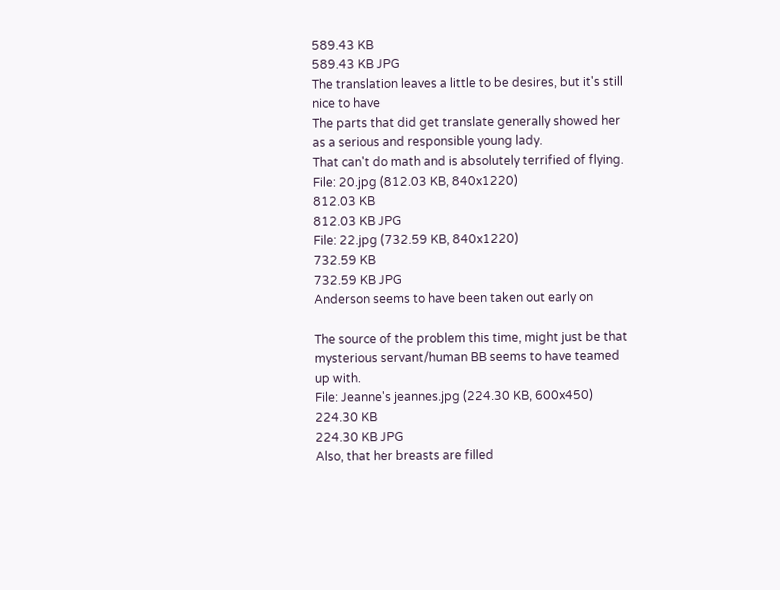589.43 KB
589.43 KB JPG
The translation leaves a little to be desires, but it's still nice to have
The parts that did get translate generally showed her as a serious and responsible young lady.
That can't do math and is absolutely terrified of flying.
File: 20.jpg (812.03 KB, 840x1220)
812.03 KB
812.03 KB JPG
File: 22.jpg (732.59 KB, 840x1220)
732.59 KB
732.59 KB JPG
Anderson seems to have been taken out early on

The source of the problem this time, might just be that mysterious servant/human BB seems to have teamed up with.
File: Jeanne's jeannes.jpg (224.30 KB, 600x450)
224.30 KB
224.30 KB JPG
Also, that her breasts are filled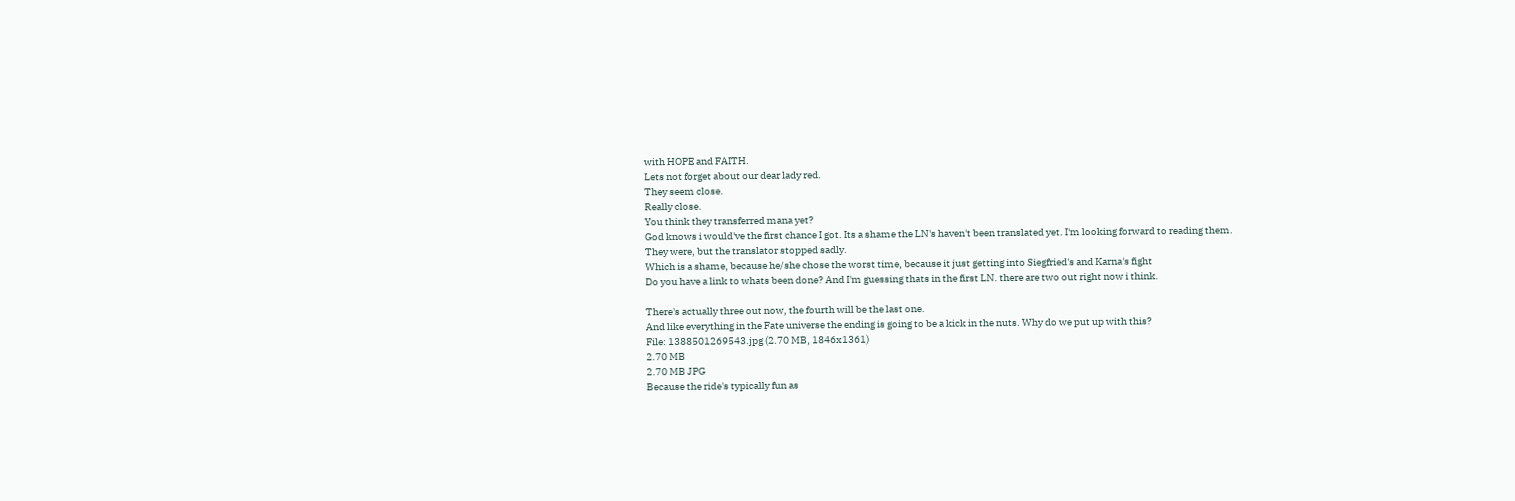with HOPE and FAITH.
Lets not forget about our dear lady red.
They seem close.
Really close.
You think they transferred mana yet?
God knows i would've the first chance I got. Its a shame the LN's haven't been translated yet. I'm looking forward to reading them.
They were, but the translator stopped sadly.
Which is a shame, because he/she chose the worst time, because it just getting into Siegfried's and Karna's fight
Do you have a link to whats been done? And I'm guessing thats in the first LN. there are two out right now i think.

There's actually three out now, the fourth will be the last one.
And like everything in the Fate universe the ending is going to be a kick in the nuts. Why do we put up with this?
File: 1388501269543.jpg (2.70 MB, 1846x1361)
2.70 MB
2.70 MB JPG
Because the ride's typically fun as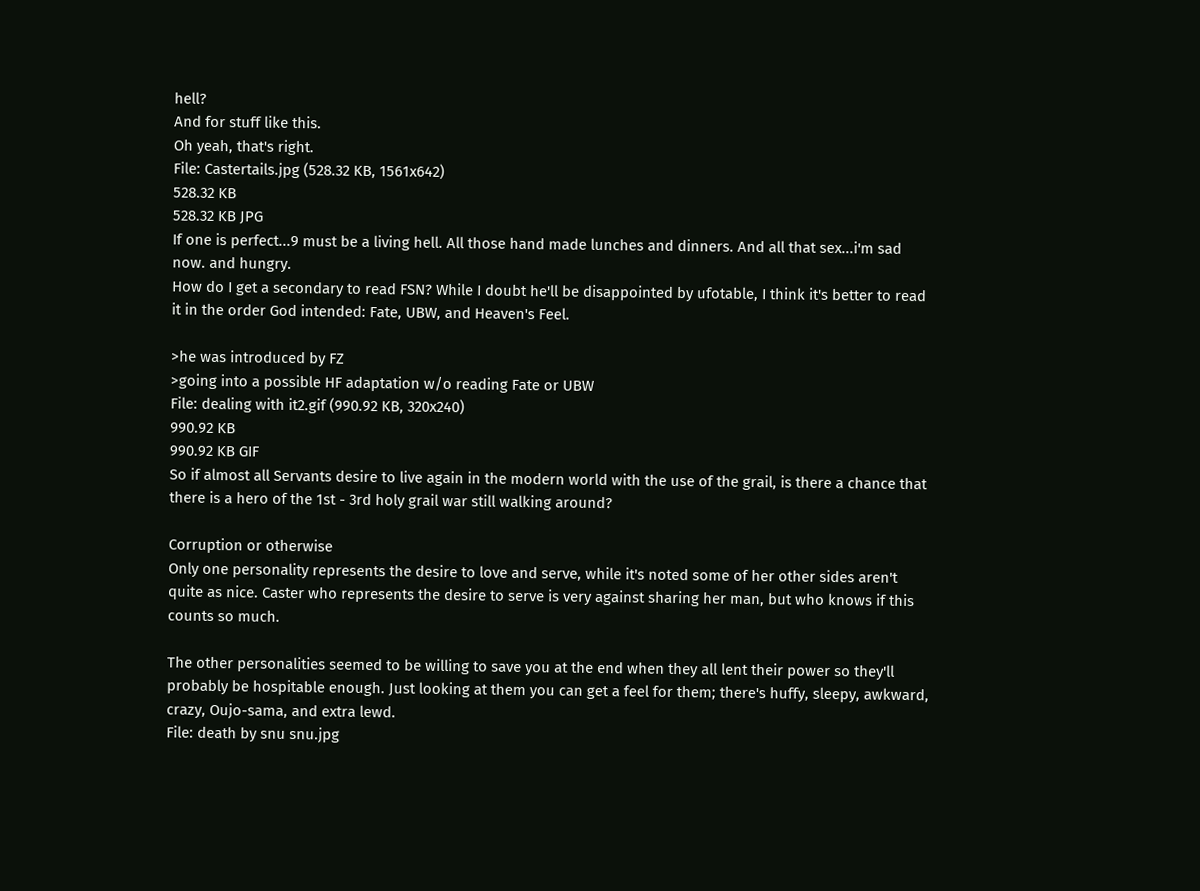hell?
And for stuff like this.
Oh yeah, that's right.
File: Castertails.jpg (528.32 KB, 1561x642)
528.32 KB
528.32 KB JPG
If one is perfect...9 must be a living hell. All those hand made lunches and dinners. And all that sex...i'm sad now. and hungry.
How do I get a secondary to read FSN? While I doubt he'll be disappointed by ufotable, I think it's better to read it in the order God intended: Fate, UBW, and Heaven's Feel.

>he was introduced by FZ
>going into a possible HF adaptation w/o reading Fate or UBW
File: dealing with it2.gif (990.92 KB, 320x240)
990.92 KB
990.92 KB GIF
So if almost all Servants desire to live again in the modern world with the use of the grail, is there a chance that there is a hero of the 1st - 3rd holy grail war still walking around?

Corruption or otherwise
Only one personality represents the desire to love and serve, while it's noted some of her other sides aren't quite as nice. Caster who represents the desire to serve is very against sharing her man, but who knows if this counts so much.

The other personalities seemed to be willing to save you at the end when they all lent their power so they'll probably be hospitable enough. Just looking at them you can get a feel for them; there's huffy, sleepy, awkward, crazy, Oujo-sama, and extra lewd.
File: death by snu snu.jpg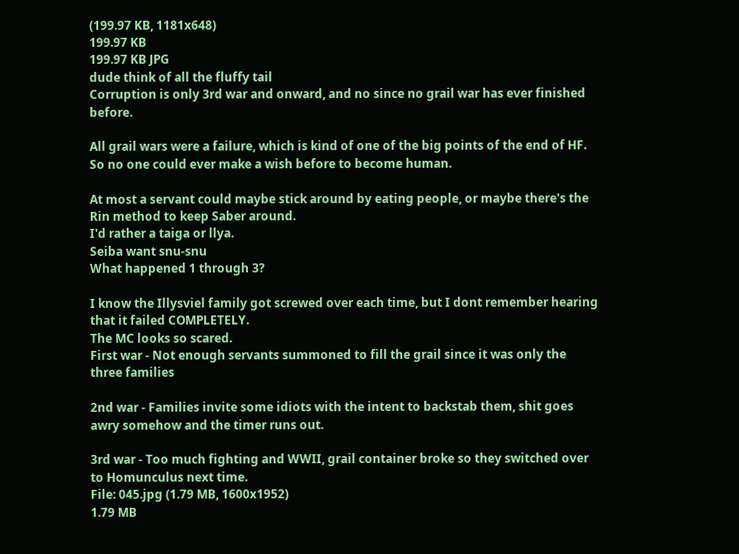(199.97 KB, 1181x648)
199.97 KB
199.97 KB JPG
dude think of all the fluffy tail
Corruption is only 3rd war and onward, and no since no grail war has ever finished before.

All grail wars were a failure, which is kind of one of the big points of the end of HF. So no one could ever make a wish before to become human.

At most a servant could maybe stick around by eating people, or maybe there's the Rin method to keep Saber around.
I'd rather a taiga or llya.
Seiba want snu-snu
What happened 1 through 3?

I know the Illysviel family got screwed over each time, but I dont remember hearing that it failed COMPLETELY.
The MC looks so scared.
First war - Not enough servants summoned to fill the grail since it was only the three families

2nd war - Families invite some idiots with the intent to backstab them, shit goes awry somehow and the timer runs out.

3rd war - Too much fighting and WWII, grail container broke so they switched over to Homunculus next time.
File: 045.jpg (1.79 MB, 1600x1952)
1.79 MB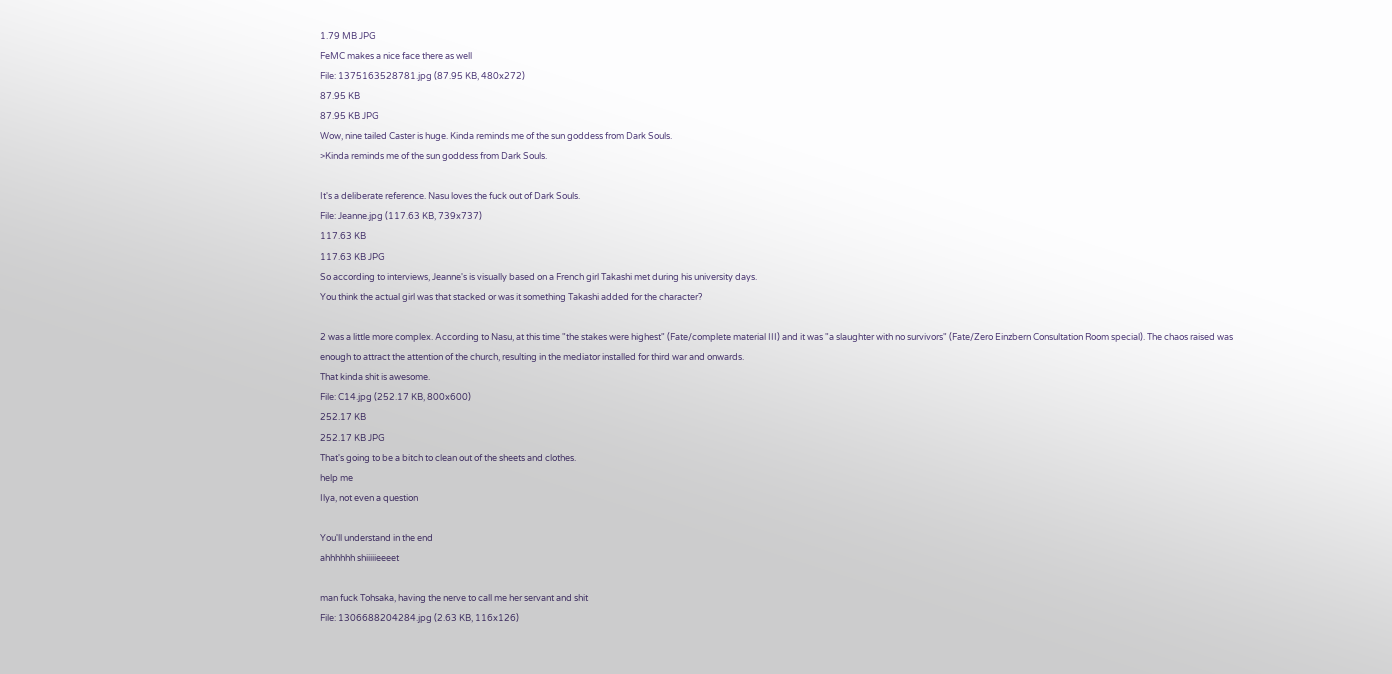1.79 MB JPG
FeMC makes a nice face there as well
File: 1375163528781.jpg (87.95 KB, 480x272)
87.95 KB
87.95 KB JPG
Wow, nine tailed Caster is huge. Kinda reminds me of the sun goddess from Dark Souls.
>Kinda reminds me of the sun goddess from Dark Souls.

It's a deliberate reference. Nasu loves the fuck out of Dark Souls.
File: Jeanne.jpg (117.63 KB, 739x737)
117.63 KB
117.63 KB JPG
So according to interviews, Jeanne's is visually based on a French girl Takashi met during his university days.
You think the actual girl was that stacked or was it something Takashi added for the character?

2 was a little more complex. According to Nasu, at this time "the stakes were highest" (Fate/complete material III) and it was "a slaughter with no survivors" (Fate/Zero Einzbern Consultation Room special). The chaos raised was enough to attract the attention of the church, resulting in the mediator installed for third war and onwards.
That kinda shit is awesome.
File: C14.jpg (252.17 KB, 800x600)
252.17 KB
252.17 KB JPG
That's going to be a bitch to clean out of the sheets and clothes.
help me
Ilya, not even a question

You'll understand in the end
ahhhhhh shiiiiieeeet

man fuck Tohsaka, having the nerve to call me her servant and shit
File: 1306688204284.jpg (2.63 KB, 116x126)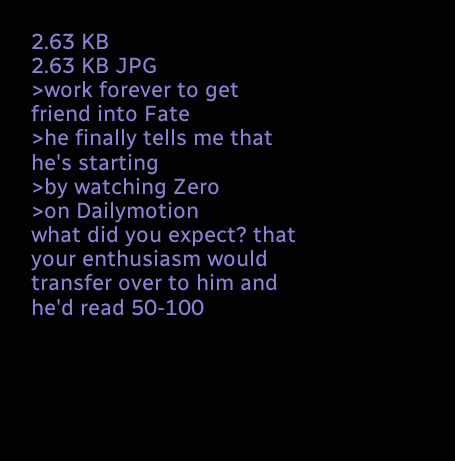2.63 KB
2.63 KB JPG
>work forever to get friend into Fate
>he finally tells me that he's starting
>by watching Zero
>on Dailymotion
what did you expect? that your enthusiasm would transfer over to him and he'd read 50-100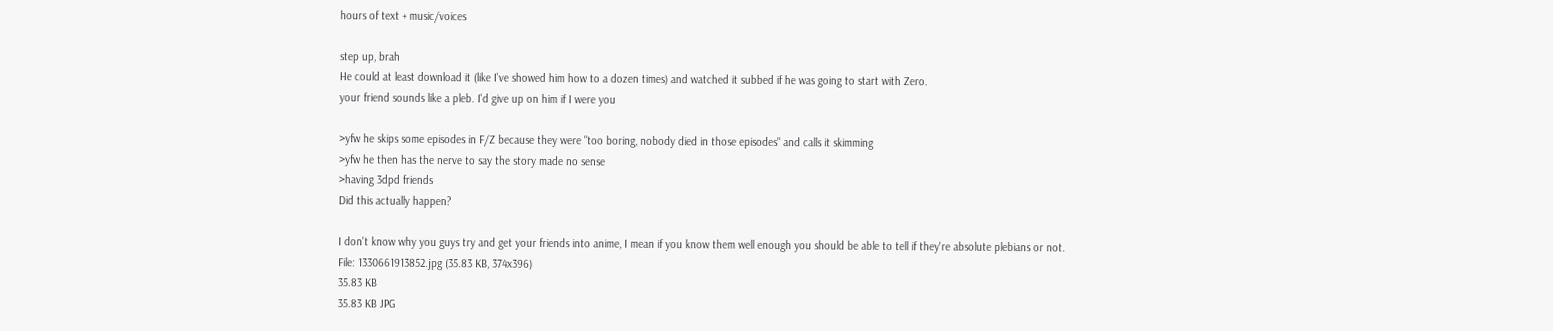hours of text + music/voices

step up, brah
He could at least download it (like I've showed him how to a dozen times) and watched it subbed if he was going to start with Zero.
your friend sounds like a pleb. I'd give up on him if I were you

>yfw he skips some episodes in F/Z because they were "too boring, nobody died in those episodes" and calls it skimming
>yfw he then has the nerve to say the story made no sense
>having 3dpd friends
Did this actually happen?

I don't know why you guys try and get your friends into anime, I mean if you know them well enough you should be able to tell if they're absolute plebians or not.
File: 1330661913852.jpg (35.83 KB, 374x396)
35.83 KB
35.83 KB JPG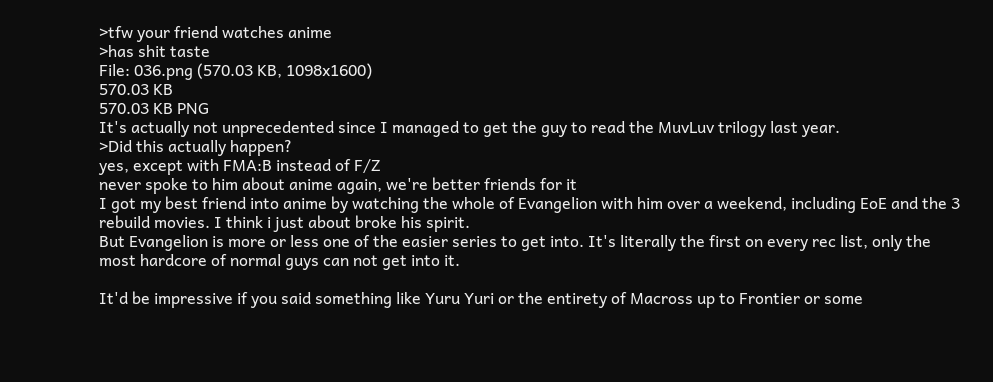>tfw your friend watches anime
>has shit taste
File: 036.png (570.03 KB, 1098x1600)
570.03 KB
570.03 KB PNG
It's actually not unprecedented since I managed to get the guy to read the MuvLuv trilogy last year.
>Did this actually happen?
yes, except with FMA:B instead of F/Z
never spoke to him about anime again, we're better friends for it
I got my best friend into anime by watching the whole of Evangelion with him over a weekend, including EoE and the 3 rebuild movies. I think i just about broke his spirit.
But Evangelion is more or less one of the easier series to get into. It's literally the first on every rec list, only the most hardcore of normal guys can not get into it.

It'd be impressive if you said something like Yuru Yuri or the entirety of Macross up to Frontier or some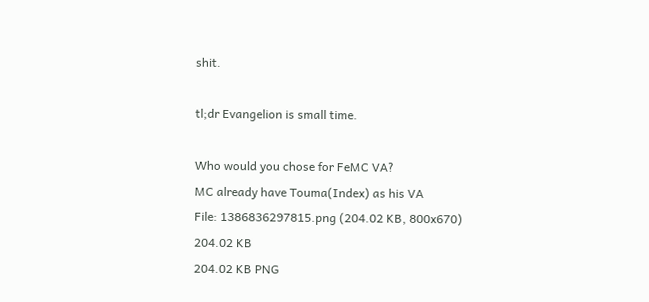shit.

tl;dr Evangelion is small time.

Who would you chose for FeMC VA?
MC already have Touma(Index) as his VA
File: 1386836297815.png (204.02 KB, 800x670)
204.02 KB
204.02 KB PNG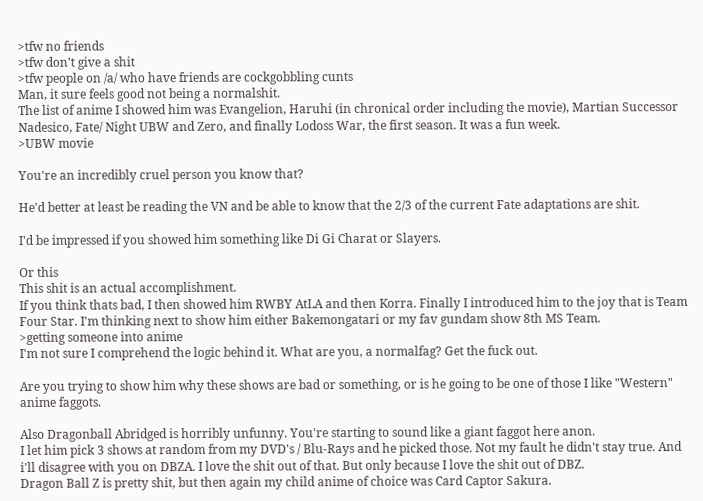>tfw no friends
>tfw don't give a shit
>tfw people on /a/ who have friends are cockgobbling cunts
Man, it sure feels good not being a normalshit.
The list of anime I showed him was Evangelion, Haruhi (in chronical order including the movie), Martian Successor Nadesico, Fate/ Night UBW and Zero, and finally Lodoss War, the first season. It was a fun week.
>UBW movie

You're an incredibly cruel person you know that?

He'd better at least be reading the VN and be able to know that the 2/3 of the current Fate adaptations are shit.

I'd be impressed if you showed him something like Di Gi Charat or Slayers.

Or this
This shit is an actual accomplishment.
If you think thats bad, I then showed him RWBY AtLA and then Korra. Finally I introduced him to the joy that is Team Four Star. I'm thinking next to show him either Bakemongatari or my fav gundam show 8th MS Team.
>getting someone into anime
I'm not sure I comprehend the logic behind it. What are you, a normalfag? Get the fuck out.

Are you trying to show him why these shows are bad or something, or is he going to be one of those I like "Western" anime faggots.

Also Dragonball Abridged is horribly unfunny. You're starting to sound like a giant faggot here anon.
I let him pick 3 shows at random from my DVD's / Blu-Rays and he picked those. Not my fault he didn't stay true. And i'll disagree with you on DBZA. I love the shit out of that. But only because I love the shit out of DBZ.
Dragon Ball Z is pretty shit, but then again my child anime of choice was Card Captor Sakura.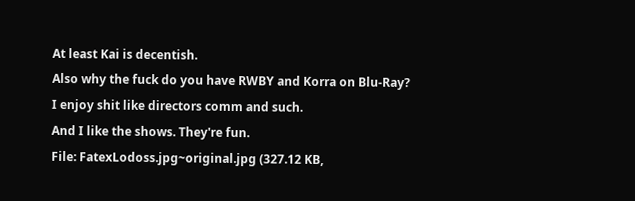At least Kai is decentish.
Also why the fuck do you have RWBY and Korra on Blu-Ray?
I enjoy shit like directors comm and such.
And I like the shows. They're fun.
File: FatexLodoss.jpg~original.jpg (327.12 KB,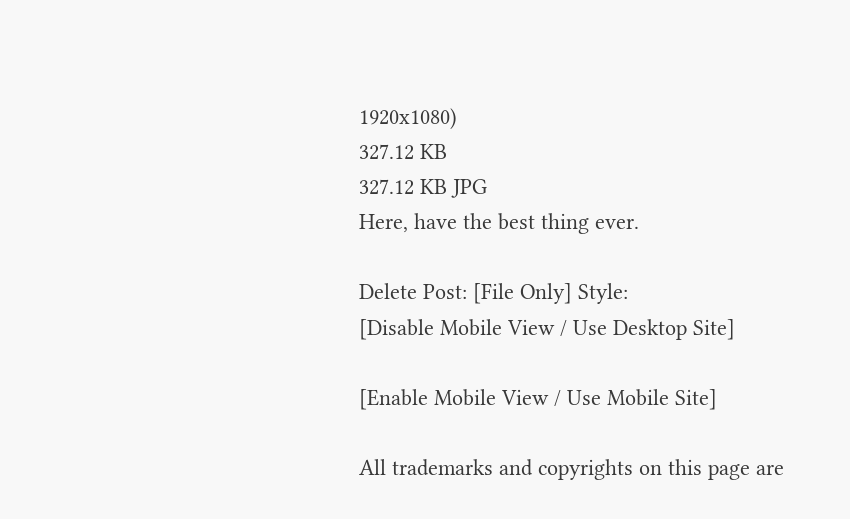1920x1080)
327.12 KB
327.12 KB JPG
Here, have the best thing ever.

Delete Post: [File Only] Style:
[Disable Mobile View / Use Desktop Site]

[Enable Mobile View / Use Mobile Site]

All trademarks and copyrights on this page are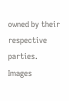owned by their respective parties. Images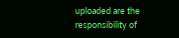uploaded are the responsibility of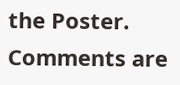the Poster. Comments are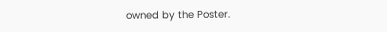owned by the Poster.